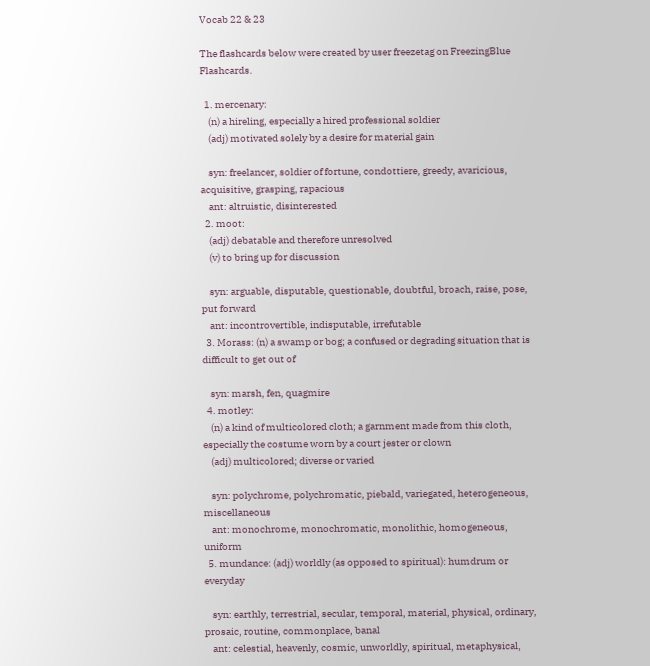Vocab 22 & 23

The flashcards below were created by user freezetag on FreezingBlue Flashcards.

  1. mercenary:
    (n) a hireling, especially a hired professional soldier
    (adj) motivated solely by a desire for material gain

    syn: freelancer, soldier of fortune, condottiere, greedy, avaricious, acquisitive, grasping, rapacious
    ant: altruistic, disinterested
  2. moot:
    (adj) debatable and therefore unresolved
    (v) to bring up for discussion

    syn: arguable, disputable, questionable, doubtful, broach, raise, pose, put forward
    ant: incontrovertible, indisputable, irrefutable
  3. Morass: (n) a swamp or bog; a confused or degrading situation that is difficult to get out of

    syn: marsh, fen, quagmire
  4. motley:
    (n) a kind of multicolored cloth; a garnment made from this cloth, especially the costume worn by a court jester or clown
    (adj) multicolored; diverse or varied

    syn: polychrome, polychromatic, piebald, variegated, heterogeneous, miscellaneous
    ant: monochrome, monochromatic, monolithic, homogeneous, uniform
  5. mundance: (adj) worldly (as opposed to spiritual): humdrum or everyday

    syn: earthly, terrestrial, secular, temporal, material, physical, ordinary, prosaic, routine, commonplace, banal
    ant: celestial, heavenly, cosmic, unworldly, spiritual, metaphysical,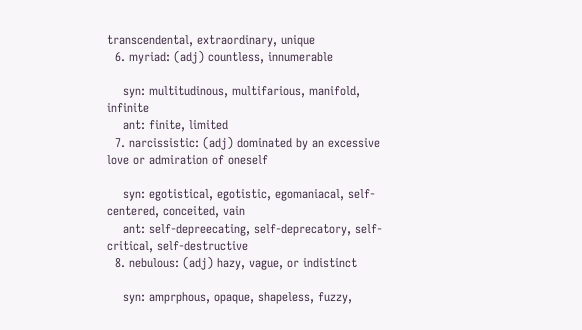transcendental, extraordinary, unique
  6. myriad: (adj) countless, innumerable

    syn: multitudinous, multifarious, manifold, infinite
    ant: finite, limited
  7. narcissistic: (adj) dominated by an excessive love or admiration of oneself

    syn: egotistical, egotistic, egomaniacal, self-centered, conceited, vain
    ant: self-depreecating, self-deprecatory, self-critical, self-destructive
  8. nebulous: (adj) hazy, vague, or indistinct

    syn: amprphous, opaque, shapeless, fuzzy,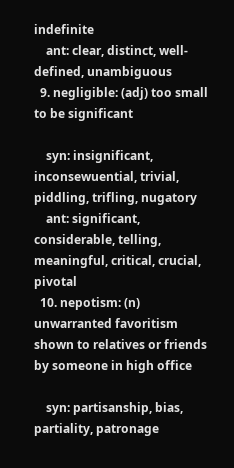indefinite
    ant: clear, distinct, well-defined, unambiguous
  9. negligible: (adj) too small to be significant

    syn: insignificant, inconsewuential, trivial, piddling, trifling, nugatory
    ant: significant, considerable, telling, meaningful, critical, crucial, pivotal
  10. nepotism: (n) unwarranted favoritism shown to relatives or friends by someone in high office

    syn: partisanship, bias, partiality, patronage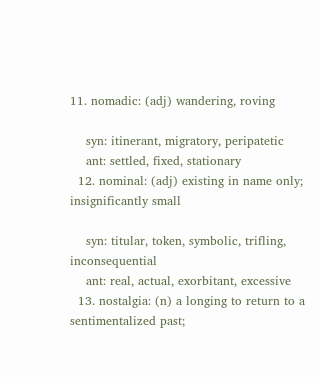11. nomadic: (adj) wandering, roving

    syn: itinerant, migratory, peripatetic
    ant: settled, fixed, stationary
  12. nominal: (adj) existing in name only; insignificantly small

    syn: titular, token, symbolic, trifling, inconsequential
    ant: real, actual, exorbitant, excessive
  13. nostalgia: (n) a longing to return to a sentimentalized past;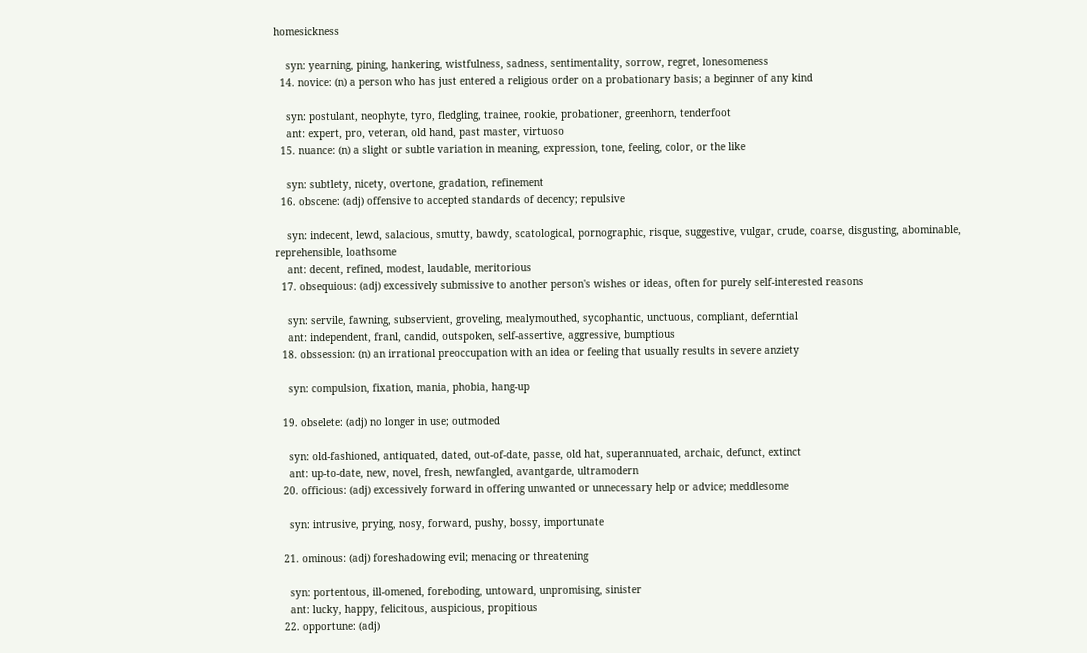homesickness

    syn: yearning, pining, hankering, wistfulness, sadness, sentimentality, sorrow, regret, lonesomeness
  14. novice: (n) a person who has just entered a religious order on a probationary basis; a beginner of any kind

    syn: postulant, neophyte, tyro, fledgling, trainee, rookie, probationer, greenhorn, tenderfoot
    ant: expert, pro, veteran, old hand, past master, virtuoso
  15. nuance: (n) a slight or subtle variation in meaning, expression, tone, feeling, color, or the like

    syn: subtlety, nicety, overtone, gradation, refinement
  16. obscene: (adj) offensive to accepted standards of decency; repulsive

    syn: indecent, lewd, salacious, smutty, bawdy, scatological, pornographic, risque, suggestive, vulgar, crude, coarse, disgusting, abominable, reprehensible, loathsome
    ant: decent, refined, modest, laudable, meritorious
  17. obsequious: (adj) excessively submissive to another person's wishes or ideas, often for purely self-interested reasons

    syn: servile, fawning, subservient, groveling, mealymouthed, sycophantic, unctuous, compliant, deferntial
    ant: independent, franl, candid, outspoken, self-assertive, aggressive, bumptious
  18. obssession: (n) an irrational preoccupation with an idea or feeling that usually results in severe anziety

    syn: compulsion, fixation, mania, phobia, hang-up

  19. obselete: (adj) no longer in use; outmoded

    syn: old-fashioned, antiquated, dated, out-of-date, passe, old hat, superannuated, archaic, defunct, extinct
    ant: up-to-date, new, novel, fresh, newfangled, avantgarde, ultramodern
  20. officious: (adj) excessively forward in offering unwanted or unnecessary help or advice; meddlesome

    syn: intrusive, prying, nosy, forward, pushy, bossy, importunate

  21. ominous: (adj) foreshadowing evil; menacing or threatening

    syn: portentous, ill-omened, foreboding, untoward, unpromising, sinister
    ant: lucky, happy, felicitous, auspicious, propitious
  22. opportune: (adj)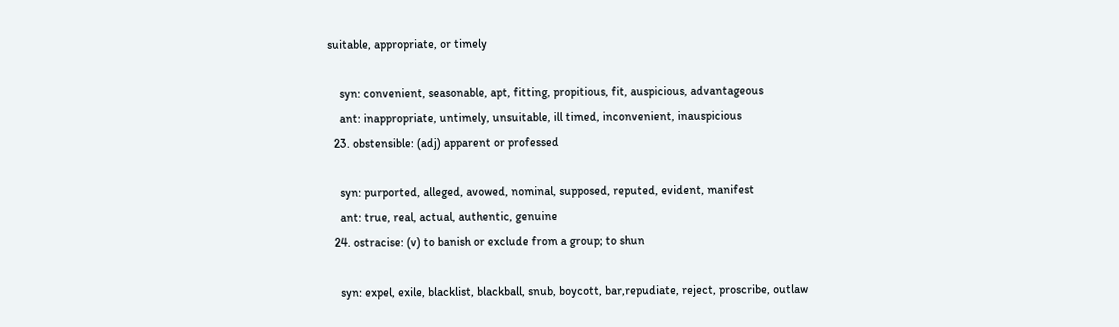suitable, appropriate, or timely

    syn: convenient, seasonable, apt, fitting, propitious, fit, auspicious, advantageous
    ant: inappropriate, untimely, unsuitable, ill timed, inconvenient, inauspicious
  23. obstensible: (adj) apparent or professed

    syn: purported, alleged, avowed, nominal, supposed, reputed, evident, manifest
    ant: true, real, actual, authentic, genuine
  24. ostracise: (v) to banish or exclude from a group; to shun

    syn: expel, exile, blacklist, blackball, snub, boycott, bar,repudiate, reject, proscribe, outlaw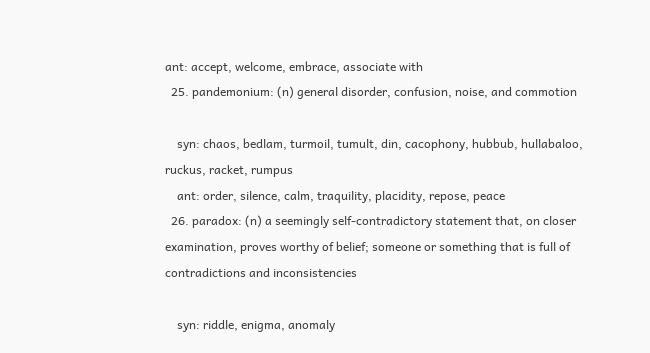ant: accept, welcome, embrace, associate with
  25. pandemonium: (n) general disorder, confusion, noise, and commotion

    syn: chaos, bedlam, turmoil, tumult, din, cacophony, hubbub, hullabaloo, ruckus, racket, rumpus
    ant: order, silence, calm, traquility, placidity, repose, peace
  26. paradox: (n) a seemingly self-contradictory statement that, on closer examination, proves worthy of belief; someone or something that is full of contradictions and inconsistencies

    syn: riddle, enigma, anomaly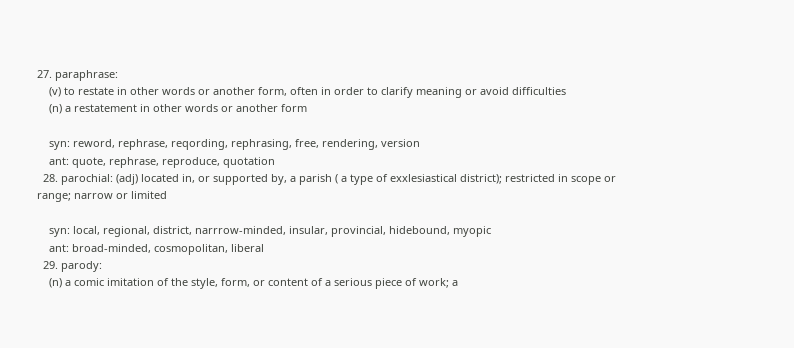27. paraphrase:
    (v) to restate in other words or another form, often in order to clarify meaning or avoid difficulties
    (n) a restatement in other words or another form

    syn: reword, rephrase, reqording, rephrasing, free, rendering, version
    ant: quote, rephrase, reproduce, quotation
  28. parochial: (adj) located in, or supported by, a parish ( a type of exxlesiastical district); restricted in scope or range; narrow or limited

    syn: local, regional, district, narrrow-minded, insular, provincial, hidebound, myopic
    ant: broad-minded, cosmopolitan, liberal
  29. parody:
    (n) a comic imitation of the style, form, or content of a serious piece of work; a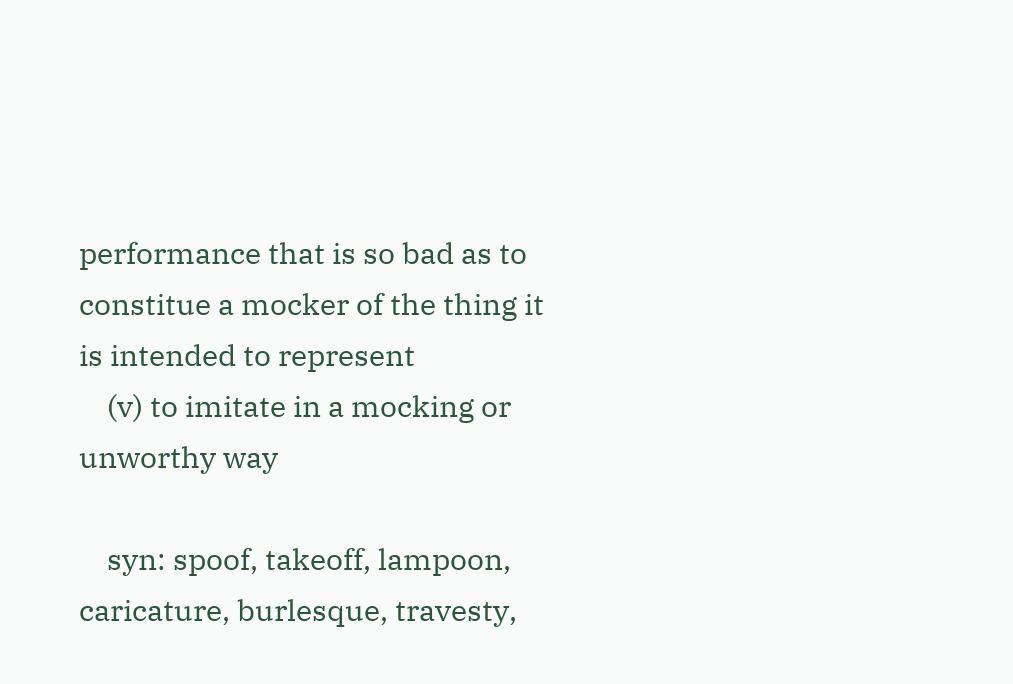performance that is so bad as to constitue a mocker of the thing it is intended to represent
    (v) to imitate in a mocking or unworthy way

    syn: spoof, takeoff, lampoon, caricature, burlesque, travesty,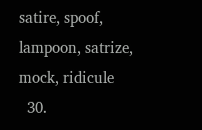satire, spoof, lampoon, satrize, mock, ridicule
  30.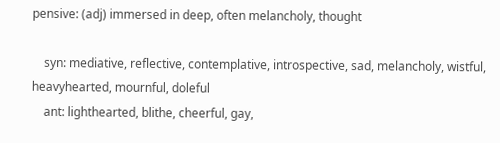pensive: (adj) immersed in deep, often melancholy, thought

    syn: mediative, reflective, contemplative, introspective, sad, melancholy, wistful, heavyhearted, mournful, doleful
    ant: lighthearted, blithe, cheerful, gay,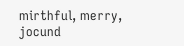mirthful, merry, jocund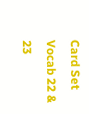Card Set
Vocab 22 & 23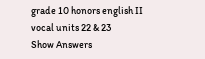grade 10 honors english II vocal units 22 & 23
Show Answers